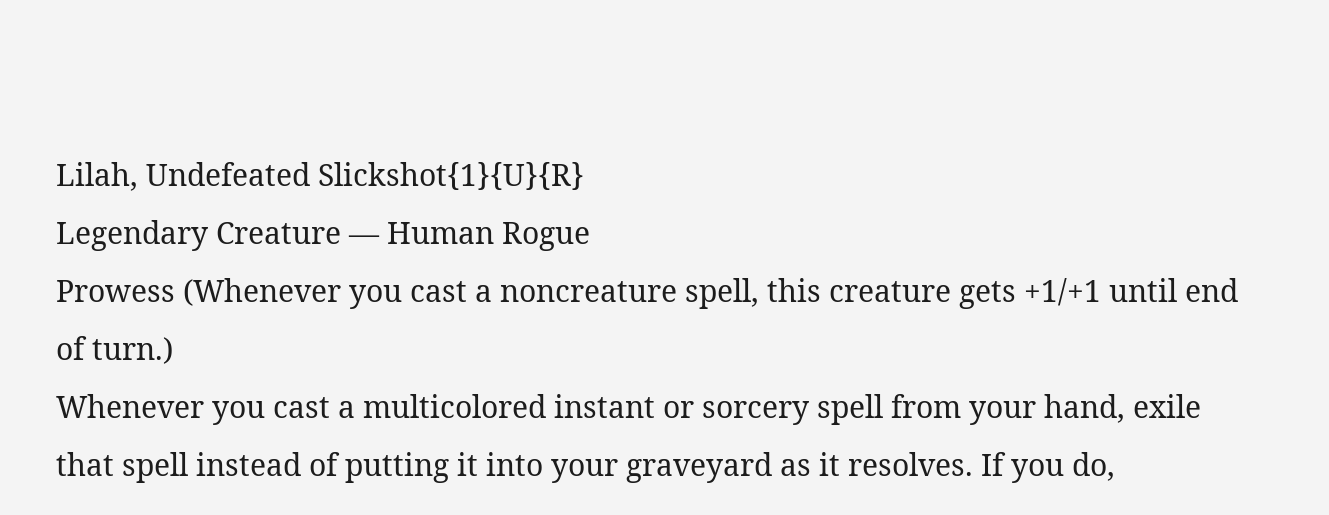Lilah, Undefeated Slickshot{1}{U}{R}
Legendary Creature — Human Rogue
Prowess (Whenever you cast a noncreature spell, this creature gets +1/+1 until end of turn.)
Whenever you cast a multicolored instant or sorcery spell from your hand, exile that spell instead of putting it into your graveyard as it resolves. If you do,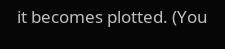it becomes plotted. (You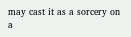may cast it as a sorcery on a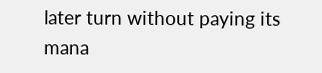later turn without paying its mana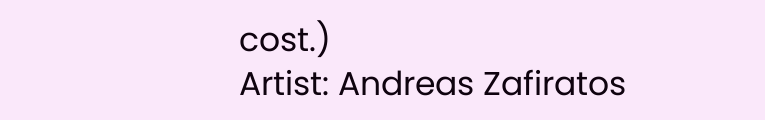cost.)
Artist: Andreas Zafiratos